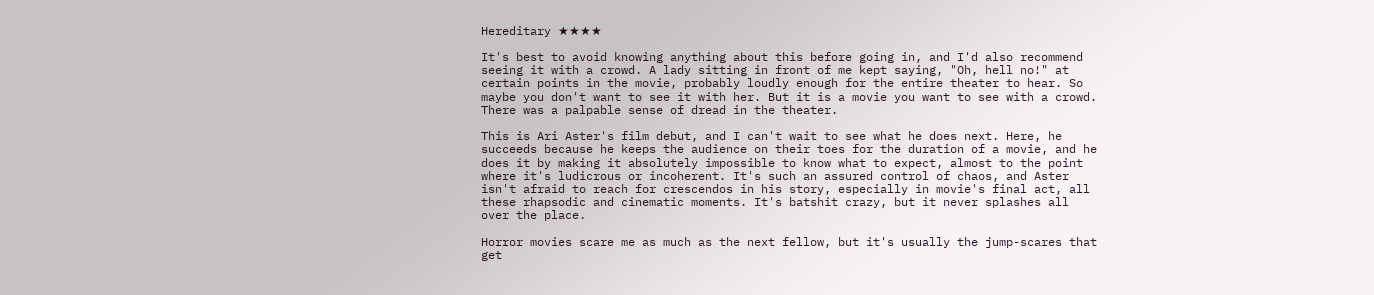Hereditary ★★★★

It's best to avoid knowing anything about this before going in, and I'd also recommend seeing it with a crowd. A lady sitting in front of me kept saying, "Oh, hell no!" at certain points in the movie, probably loudly enough for the entire theater to hear. So maybe you don't want to see it with her. But it is a movie you want to see with a crowd. There was a palpable sense of dread in the theater.

This is Ari Aster's film debut, and I can't wait to see what he does next. Here, he succeeds because he keeps the audience on their toes for the duration of a movie, and he does it by making it absolutely impossible to know what to expect, almost to the point where it's ludicrous or incoherent. It's such an assured control of chaos, and Aster isn't afraid to reach for crescendos in his story, especially in movie's final act, all these rhapsodic and cinematic moments. It's batshit crazy, but it never splashes all over the place.

Horror movies scare me as much as the next fellow, but it's usually the jump-scares that get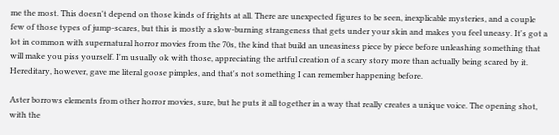me the most. This doesn't depend on those kinds of frights at all. There are unexpected figures to be seen, inexplicable mysteries, and a couple few of those types of jump-scares, but this is mostly a slow-burning strangeness that gets under your skin and makes you feel uneasy. It's got a lot in common with supernatural horror movies from the 70s, the kind that build an uneasiness piece by piece before unleashing something that will make you piss yourself. I'm usually ok with those, appreciating the artful creation of a scary story more than actually being scared by it. Hereditary, however, gave me literal goose pimples, and that's not something I can remember happening before.

Aster borrows elements from other horror movies, sure, but he puts it all together in a way that really creates a unique voice. The opening shot, with the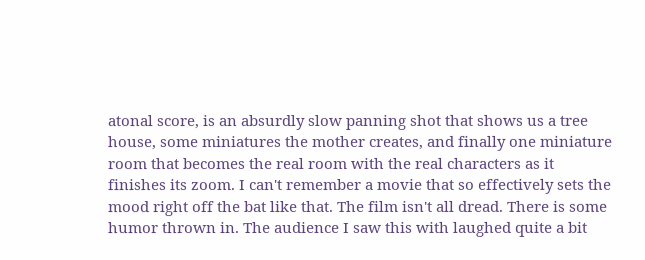atonal score, is an absurdly slow panning shot that shows us a tree house, some miniatures the mother creates, and finally one miniature room that becomes the real room with the real characters as it finishes its zoom. I can't remember a movie that so effectively sets the mood right off the bat like that. The film isn't all dread. There is some humor thrown in. The audience I saw this with laughed quite a bit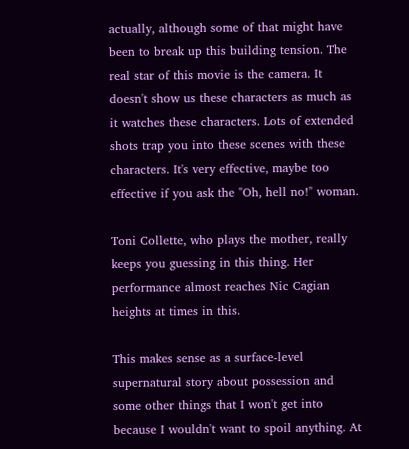actually, although some of that might have been to break up this building tension. The real star of this movie is the camera. It doesn't show us these characters as much as it watches these characters. Lots of extended shots trap you into these scenes with these characters. It's very effective, maybe too effective if you ask the "Oh, hell no!" woman.

Toni Collette, who plays the mother, really keeps you guessing in this thing. Her performance almost reaches Nic Cagian heights at times in this.

This makes sense as a surface-level supernatural story about possession and some other things that I won't get into because I wouldn't want to spoil anything. At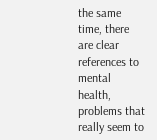the same time, there are clear references to mental health, problems that really seem to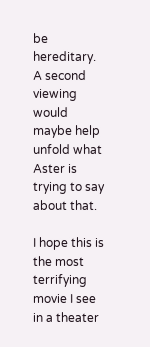be hereditary. A second viewing would maybe help unfold what Aster is trying to say about that.

I hope this is the most terrifying movie I see in a theater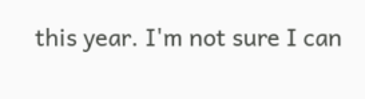this year. I'm not sure I can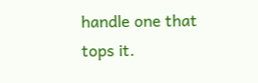handle one that tops it.